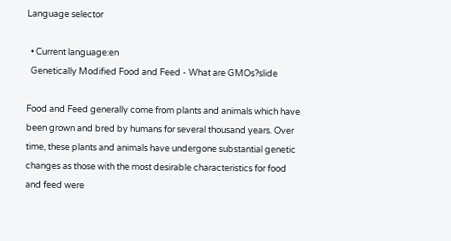Language selector

  • Current language:en
  Genetically Modified Food and Feed - What are GMOs?slide

Food and Feed generally come from plants and animals which have been grown and bred by humans for several thousand years. Over time, these plants and animals have undergone substantial genetic changes as those with the most desirable characteristics for food and feed were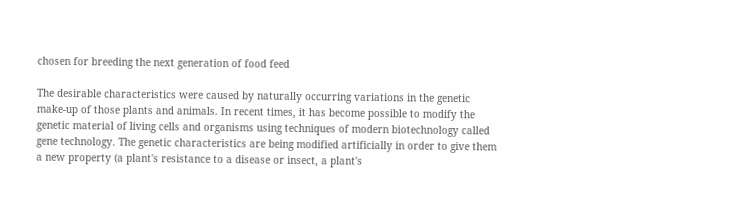chosen for breeding the next generation of food feed

The desirable characteristics were caused by naturally occurring variations in the genetic make-up of those plants and animals. In recent times, it has become possible to modify the genetic material of living cells and organisms using techniques of modern biotechnology called gene technology. The genetic characteristics are being modified artificially in order to give them a new property (a plant's resistance to a disease or insect, a plant's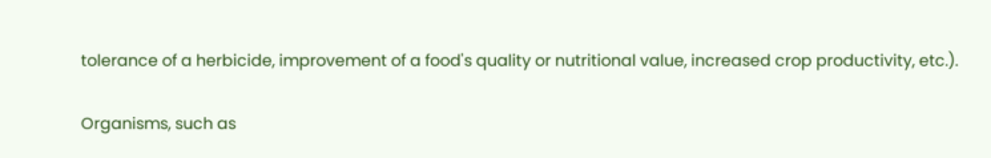tolerance of a herbicide, improvement of a food's quality or nutritional value, increased crop productivity, etc.).

Organisms, such as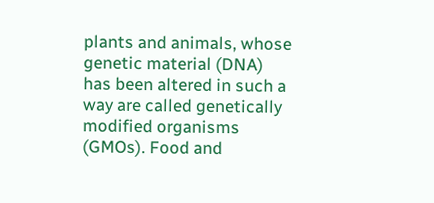plants and animals, whose genetic material (DNA) has been altered in such a way are called genetically modified organisms (GMOs). Food and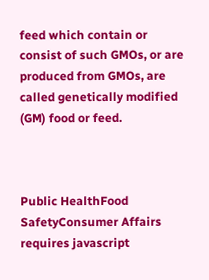feed which contain or consist of such GMOs, or are produced from GMOs, are called genetically modified (GM) food or feed.



Public HealthFood SafetyConsumer Affairs
requires javascript